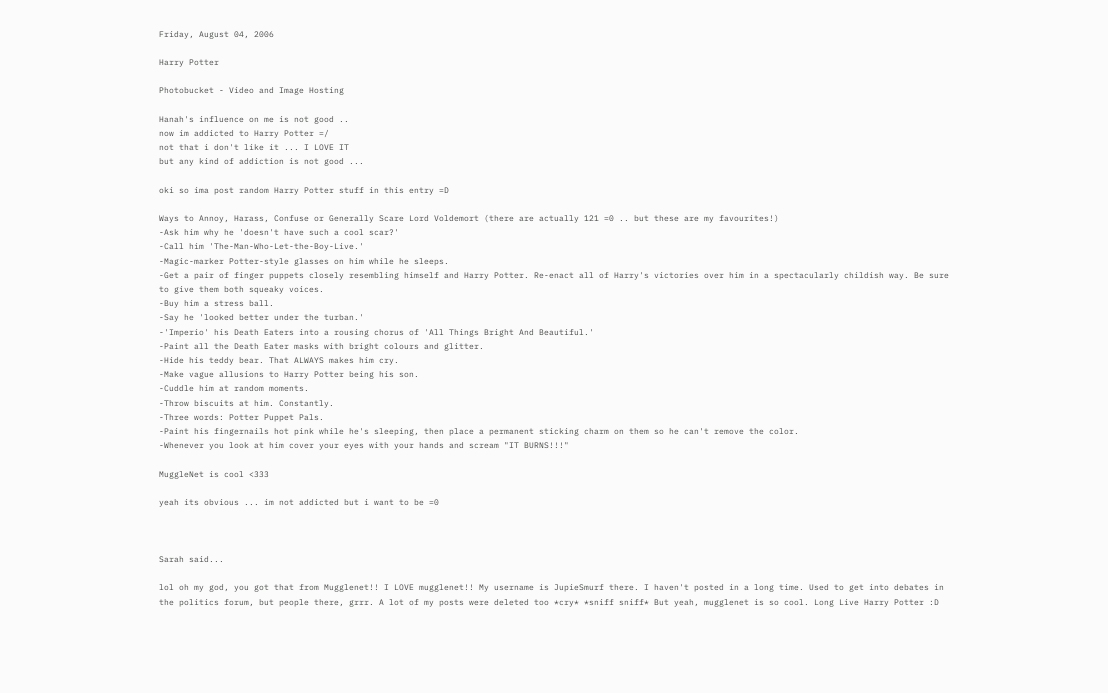Friday, August 04, 2006

Harry Potter

Photobucket - Video and Image Hosting

Hanah's influence on me is not good ..
now im addicted to Harry Potter =/
not that i don't like it ... I LOVE IT
but any kind of addiction is not good ...

oki so ima post random Harry Potter stuff in this entry =D

Ways to Annoy, Harass, Confuse or Generally Scare Lord Voldemort (there are actually 121 =0 .. but these are my favourites!)
-Ask him why he 'doesn't have such a cool scar?'
-Call him 'The-Man-Who-Let-the-Boy-Live.'
-Magic-marker Potter-style glasses on him while he sleeps.
-Get a pair of finger puppets closely resembling himself and Harry Potter. Re-enact all of Harry's victories over him in a spectacularly childish way. Be sure to give them both squeaky voices.
-Buy him a stress ball.
-Say he 'looked better under the turban.'
-'Imperio' his Death Eaters into a rousing chorus of 'All Things Bright And Beautiful.'
-Paint all the Death Eater masks with bright colours and glitter.
-Hide his teddy bear. That ALWAYS makes him cry.
-Make vague allusions to Harry Potter being his son.
-Cuddle him at random moments.
-Throw biscuits at him. Constantly.
-Three words: Potter Puppet Pals.
-Paint his fingernails hot pink while he's sleeping, then place a permanent sticking charm on them so he can't remove the color.
-Whenever you look at him cover your eyes with your hands and scream "IT BURNS!!!"

MuggleNet is cool <333

yeah its obvious ... im not addicted but i want to be =0



Sarah said...

lol oh my god, you got that from Mugglenet!! I LOVE mugglenet!! My username is JupieSmurf there. I haven't posted in a long time. Used to get into debates in the politics forum, but people there, grrr. A lot of my posts were deleted too *cry* *sniff sniff* But yeah, mugglenet is so cool. Long Live Harry Potter :D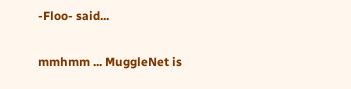-Floo- said...

mmhmm ... MuggleNet is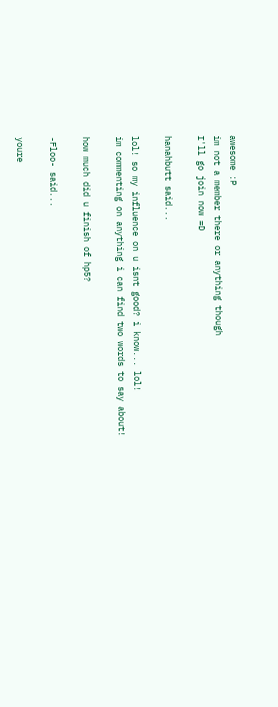awesome :P
im not a member there or anything though
I'll go join now =D

hanahbutt said...

lol! so my influence on u isnt good? i know... lol!
im commenting on anything i can find two words to say about!

how much did u finish of hp5?

-Floo- said...

youre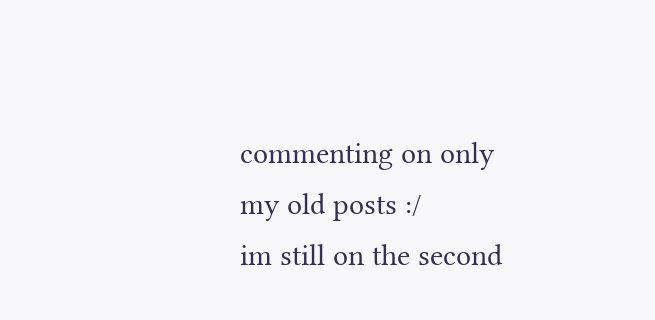commenting on only my old posts :/
im still on the second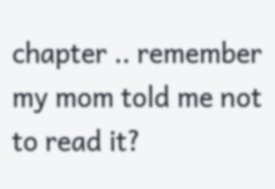chapter .. remember my mom told me not to read it?